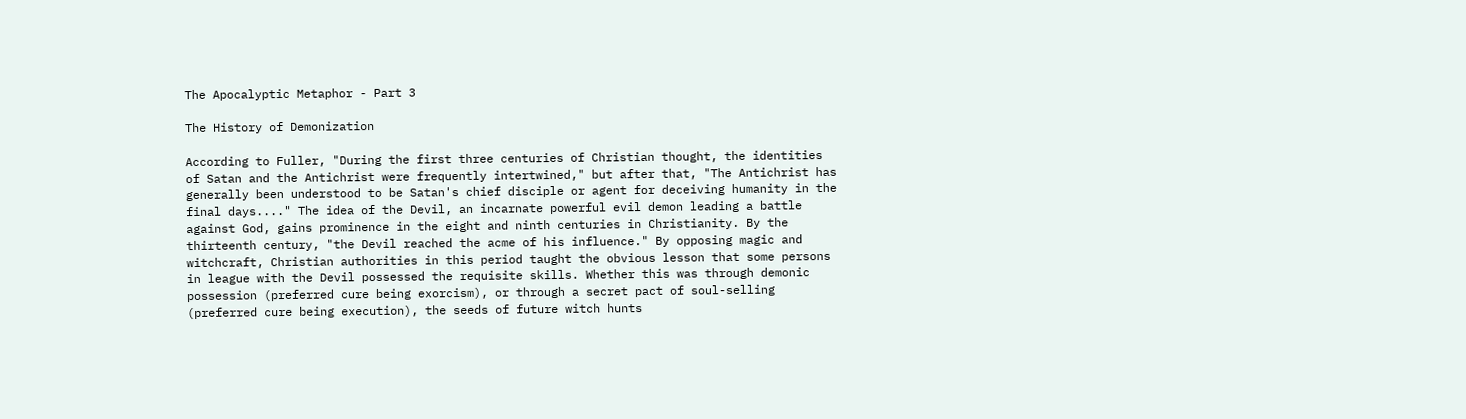The Apocalyptic Metaphor - Part 3

The History of Demonization

According to Fuller, "During the first three centuries of Christian thought, the identities of Satan and the Antichrist were frequently intertwined," but after that, "The Antichrist has generally been understood to be Satan's chief disciple or agent for deceiving humanity in the final days...." The idea of the Devil, an incarnate powerful evil demon leading a battle against God, gains prominence in the eight and ninth centuries in Christianity. By the thirteenth century, "the Devil reached the acme of his influence." By opposing magic and witchcraft, Christian authorities in this period taught the obvious lesson that some persons in league with the Devil possessed the requisite skills. Whether this was through demonic possession (preferred cure being exorcism), or through a secret pact of soul-selling (preferred cure being execution), the seeds of future witch hunts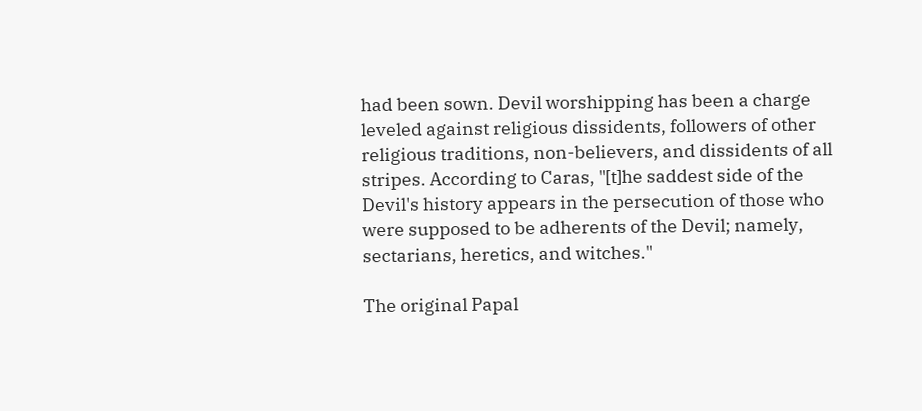had been sown. Devil worshipping has been a charge leveled against religious dissidents, followers of other religious traditions, non-believers, and dissidents of all stripes. According to Caras, "[t]he saddest side of the Devil's history appears in the persecution of those who were supposed to be adherents of the Devil; namely, sectarians, heretics, and witches."

The original Papal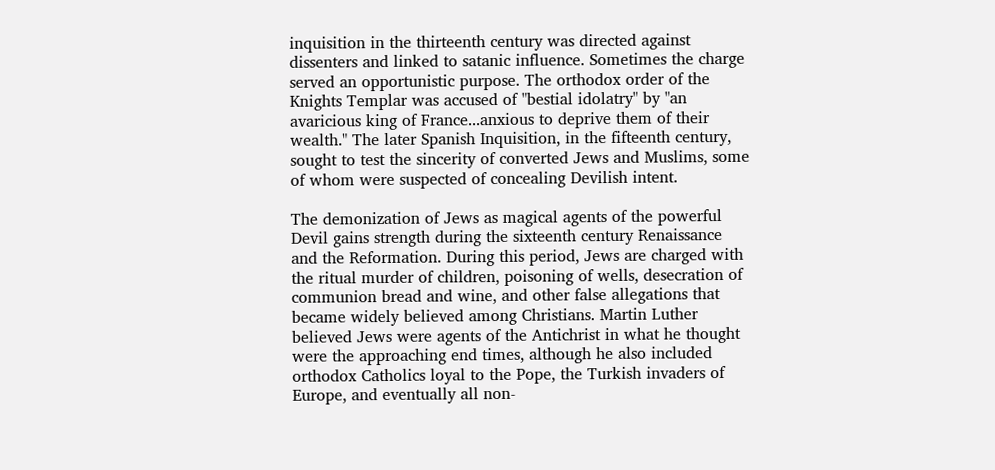inquisition in the thirteenth century was directed against dissenters and linked to satanic influence. Sometimes the charge served an opportunistic purpose. The orthodox order of the Knights Templar was accused of "bestial idolatry" by "an avaricious king of France...anxious to deprive them of their wealth." The later Spanish Inquisition, in the fifteenth century, sought to test the sincerity of converted Jews and Muslims, some of whom were suspected of concealing Devilish intent.

The demonization of Jews as magical agents of the powerful Devil gains strength during the sixteenth century Renaissance and the Reformation. During this period, Jews are charged with the ritual murder of children, poisoning of wells, desecration of communion bread and wine, and other false allegations that became widely believed among Christians. Martin Luther believed Jews were agents of the Antichrist in what he thought were the approaching end times, although he also included orthodox Catholics loyal to the Pope, the Turkish invaders of Europe, and eventually all non-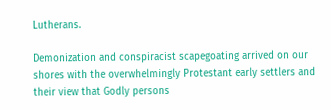Lutherans.

Demonization and conspiracist scapegoating arrived on our shores with the overwhelmingly Protestant early settlers and their view that Godly persons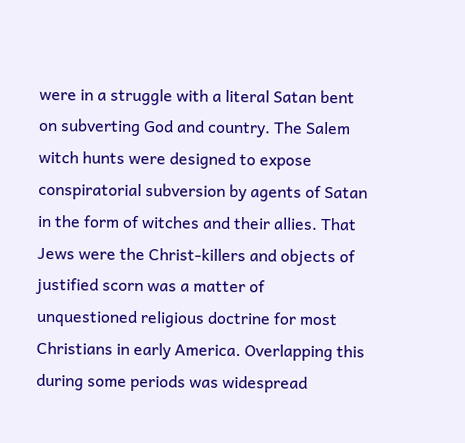were in a struggle with a literal Satan bent on subverting God and country. The Salem witch hunts were designed to expose conspiratorial subversion by agents of Satan in the form of witches and their allies. That Jews were the Christ-killers and objects of justified scorn was a matter of unquestioned religious doctrine for most Christians in early America. Overlapping this during some periods was widespread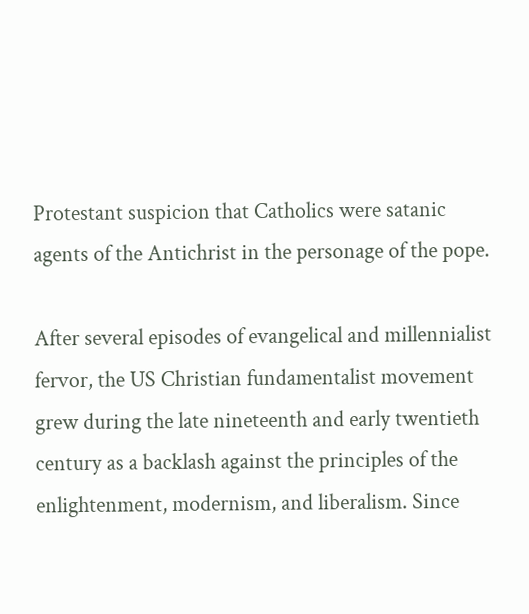Protestant suspicion that Catholics were satanic agents of the Antichrist in the personage of the pope.

After several episodes of evangelical and millennialist fervor, the US Christian fundamentalist movement grew during the late nineteenth and early twentieth century as a backlash against the principles of the enlightenment, modernism, and liberalism. Since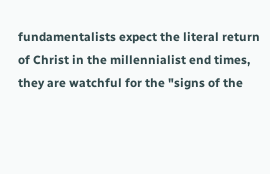fundamentalists expect the literal return of Christ in the millennialist end times, they are watchful for the "signs of the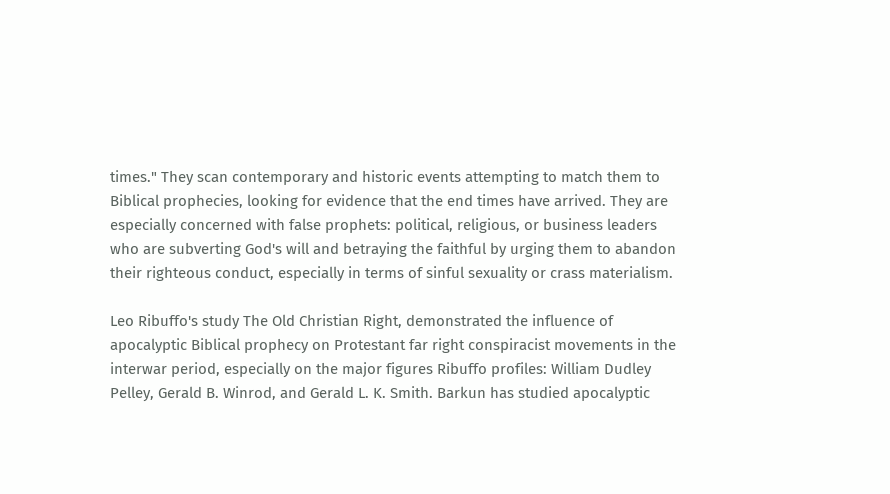times." They scan contemporary and historic events attempting to match them to Biblical prophecies, looking for evidence that the end times have arrived. They are especially concerned with false prophets: political, religious, or business leaders who are subverting God's will and betraying the faithful by urging them to abandon their righteous conduct, especially in terms of sinful sexuality or crass materialism.

Leo Ribuffo's study The Old Christian Right, demonstrated the influence of apocalyptic Biblical prophecy on Protestant far right conspiracist movements in the interwar period, especially on the major figures Ribuffo profiles: William Dudley Pelley, Gerald B. Winrod, and Gerald L. K. Smith. Barkun has studied apocalyptic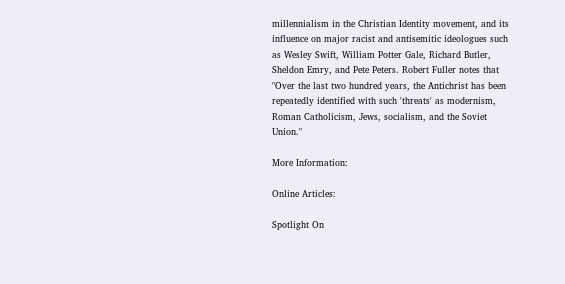millennialism in the Christian Identity movement, and its influence on major racist and antisemitic ideologues such as Wesley Swift, William Potter Gale, Richard Butler, Sheldon Emry, and Pete Peters. Robert Fuller notes that "Over the last two hundred years, the Antichrist has been repeatedly identified with such 'threats' as modernism, Roman Catholicism, Jews, socialism, and the Soviet Union."

More Information:

Online Articles:

Spotlight On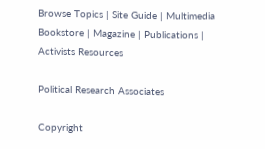Browse Topics | Site Guide | Multimedia Bookstore | Magazine | Publications | Activists Resources

Political Research Associates

Copyright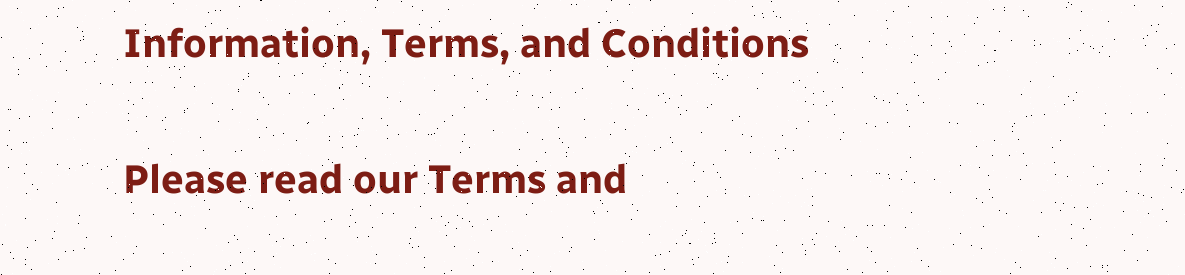Information, Terms, and Conditions

Please read our Terms and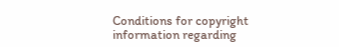Conditions for copyright information regarding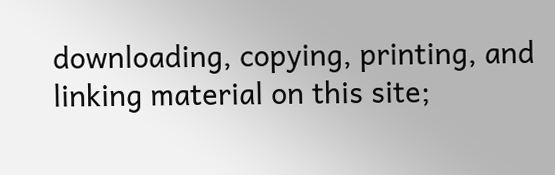downloading, copying, printing, and linking material on this site;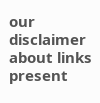our disclaimer about links present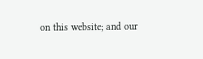on this website; and our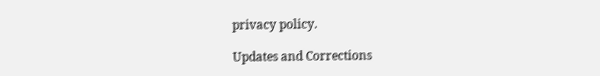privacy policy.

Updates and Corrections